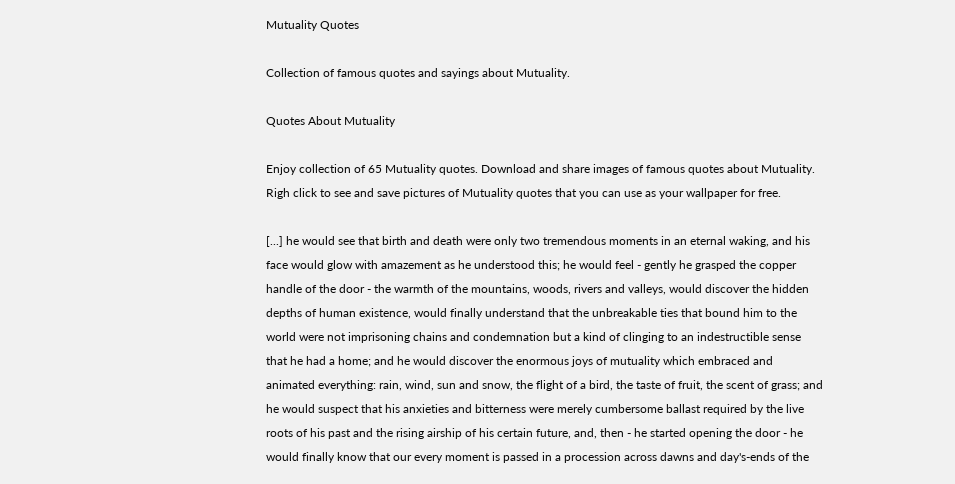Mutuality Quotes

Collection of famous quotes and sayings about Mutuality.

Quotes About Mutuality

Enjoy collection of 65 Mutuality quotes. Download and share images of famous quotes about Mutuality. Righ click to see and save pictures of Mutuality quotes that you can use as your wallpaper for free.

[...] he would see that birth and death were only two tremendous moments in an eternal waking, and his face would glow with amazement as he understood this; he would feel - gently he grasped the copper handle of the door - the warmth of the mountains, woods, rivers and valleys, would discover the hidden depths of human existence, would finally understand that the unbreakable ties that bound him to the world were not imprisoning chains and condemnation but a kind of clinging to an indestructible sense that he had a home; and he would discover the enormous joys of mutuality which embraced and animated everything: rain, wind, sun and snow, the flight of a bird, the taste of fruit, the scent of grass; and he would suspect that his anxieties and bitterness were merely cumbersome ballast required by the live roots of his past and the rising airship of his certain future, and, then - he started opening the door - he would finally know that our every moment is passed in a procession across dawns and day's-ends of the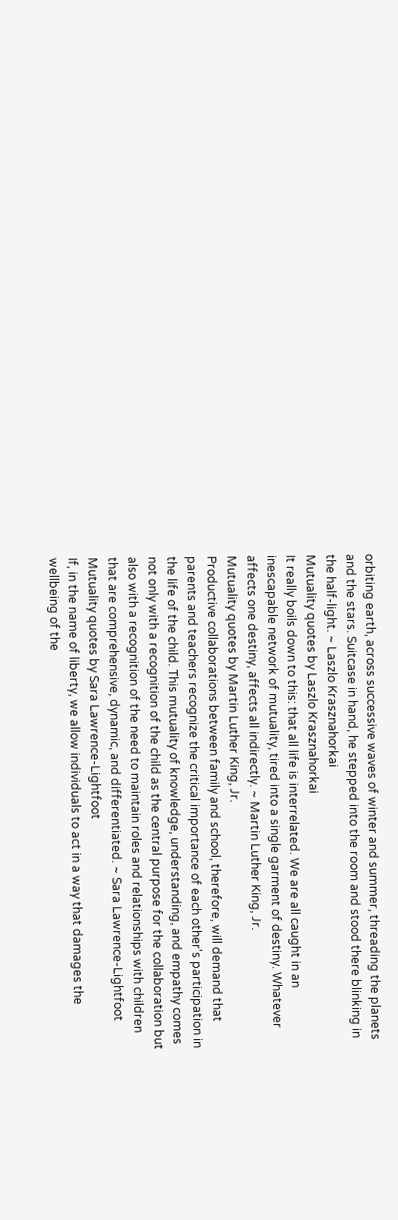orbiting earth, across successive waves of winter and summer, threading the planets and the stars. Suitcase in hand, he stepped into the room and stood there blinking in the half-light. ~ Laszlo Krasznahorkai
Mutuality quotes by Laszlo Krasznahorkai
It really boils down to this: that all life is interrelated. We are all caught in an inescapable network of mutuality, tired into a single garment of destiny. Whatever affects one destiny, affects all indirectly. ~ Martin Luther King, Jr.
Mutuality quotes by Martin Luther King, Jr.
Productive collaborations between family and school, therefore, will demand that parents and teachers recognize the critical importance of each other's participation in the life of the child. This mutuality of knowledge, understanding, and empathy comes not only with a recognition of the child as the central purpose for the collaboration but also with a recognition of the need to maintain roles and relationships with children that are comprehensive, dynamic, and differentiated. ~ Sara Lawrence-Lightfoot
Mutuality quotes by Sara Lawrence-Lightfoot
If, in the name of liberty, we allow individuals to act in a way that damages the wellbeing of the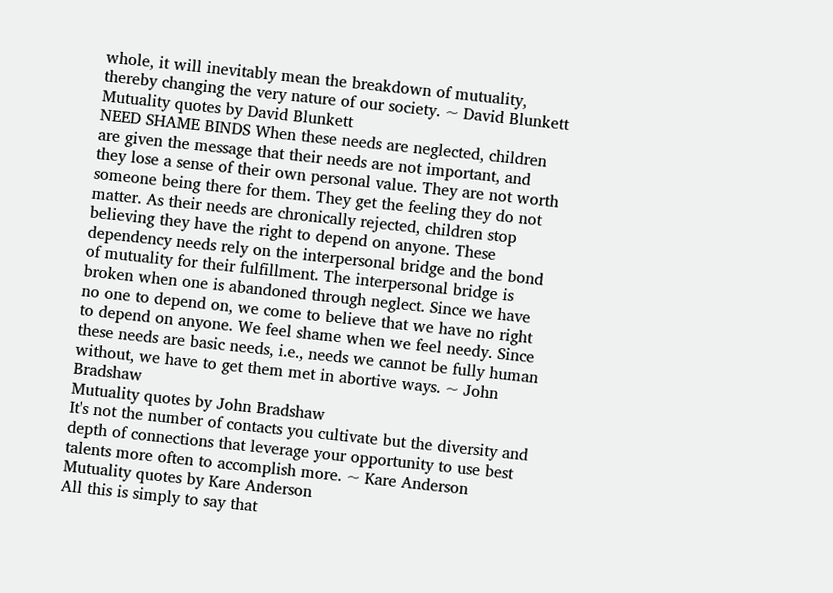whole, it will inevitably mean the breakdown of mutuality, thereby changing the very nature of our society. ~ David Blunkett
Mutuality quotes by David Blunkett
NEED SHAME BINDS When these needs are neglected, children are given the message that their needs are not important, and they lose a sense of their own personal value. They are not worth someone being there for them. They get the feeling they do not matter. As their needs are chronically rejected, children stop believing they have the right to depend on anyone. These dependency needs rely on the interpersonal bridge and the bond of mutuality for their fulfillment. The interpersonal bridge is broken when one is abandoned through neglect. Since we have no one to depend on, we come to believe that we have no right to depend on anyone. We feel shame when we feel needy. Since these needs are basic needs, i.e., needs we cannot be fully human without, we have to get them met in abortive ways. ~ John Bradshaw
Mutuality quotes by John Bradshaw
It's not the number of contacts you cultivate but the diversity and depth of connections that leverage your opportunity to use best talents more often to accomplish more. ~ Kare Anderson
Mutuality quotes by Kare Anderson
All this is simply to say that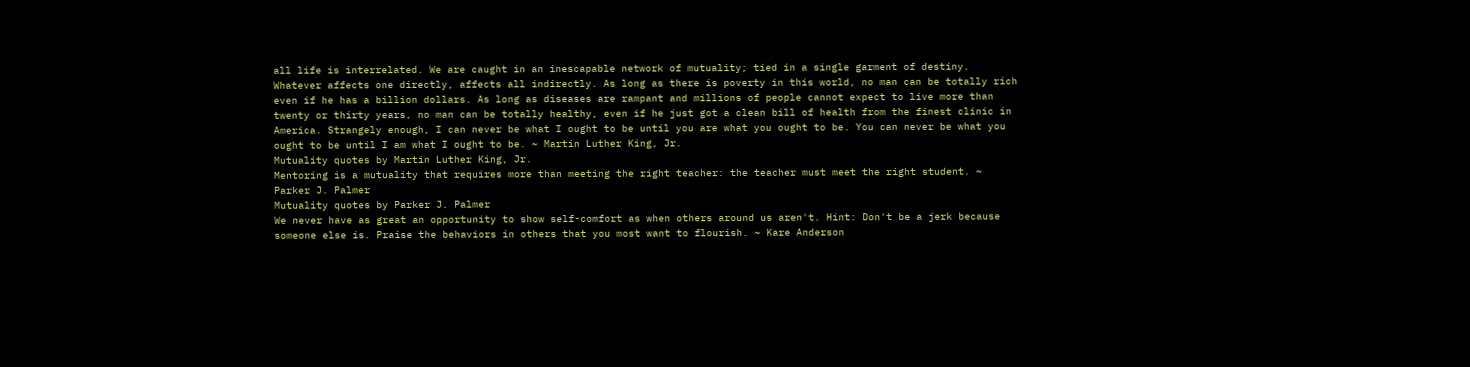all life is interrelated. We are caught in an inescapable network of mutuality; tied in a single garment of destiny. Whatever affects one directly, affects all indirectly. As long as there is poverty in this world, no man can be totally rich even if he has a billion dollars. As long as diseases are rampant and millions of people cannot expect to live more than twenty or thirty years, no man can be totally healthy, even if he just got a clean bill of health from the finest clinic in America. Strangely enough, I can never be what I ought to be until you are what you ought to be. You can never be what you ought to be until I am what I ought to be. ~ Martin Luther King, Jr.
Mutuality quotes by Martin Luther King, Jr.
Mentoring is a mutuality that requires more than meeting the right teacher: the teacher must meet the right student. ~ Parker J. Palmer
Mutuality quotes by Parker J. Palmer
We never have as great an opportunity to show self-comfort as when others around us aren't. Hint: Don't be a jerk because someone else is. Praise the behaviors in others that you most want to flourish. ~ Kare Anderson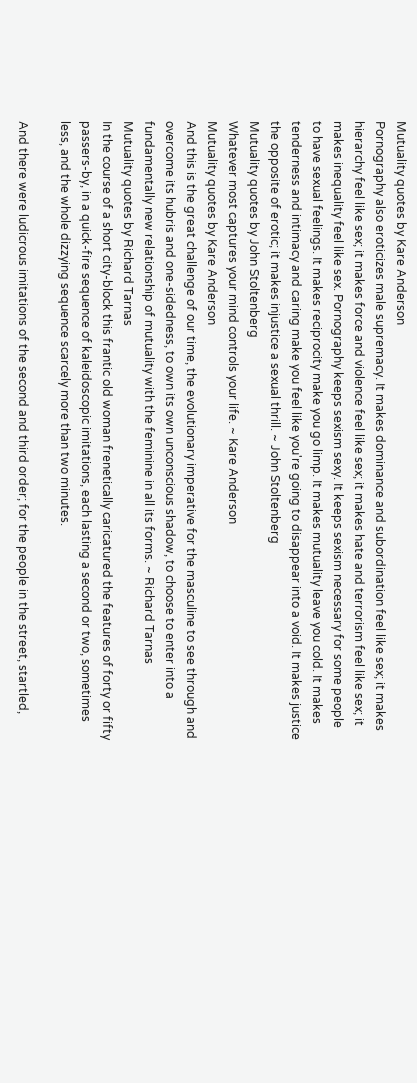Mutuality quotes by Kare Anderson
Pornography also eroticizes male supremacy. It makes dominance and subordination feel like sex; it makes hierarchy feel like sex; it makes force and violence feel like sex; it makes hate and terrorism feel like sex; it makes inequality feel like sex. Pornography keeps sexism sexy. It keeps sexism necessary for some people to have sexual feelings. It makes reciprocity make you go limp. It makes mutuality leave you cold. It makes tenderness and intimacy and caring make you feel like you're going to disappear into a void. It makes justice the opposite of erotic; it makes injustice a sexual thrill. ~ John Stoltenberg
Mutuality quotes by John Stoltenberg
Whatever most captures your mind controls your life. ~ Kare Anderson
Mutuality quotes by Kare Anderson
And this is the great challenge of our time, the evolutionary imperative for the masculine to see through and overcome its hubris and one-sidedness, to own its own unconscious shadow, to choose to enter into a fundamentally new relationship of mutuality with the feminine in all its forms. ~ Richard Tarnas
Mutuality quotes by Richard Tarnas
In the course of a short city-block this frantic old woman frenetically caricatured the features of forty or fifty passers-by, in a quick-fire sequence of kaleidoscopic imitations, each lasting a second or two, sometimes less, and the whole dizzying sequence scarcely more than two minutes.

And there were ludicrous imitations of the second and third order; for the people in the street, startled,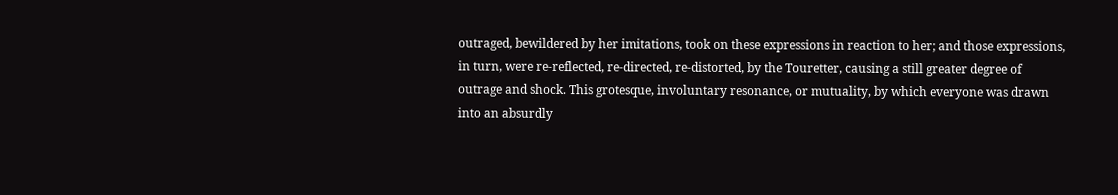outraged, bewildered by her imitations, took on these expressions in reaction to her; and those expressions, in turn, were re-reflected, re-directed, re-distorted, by the Touretter, causing a still greater degree of outrage and shock. This grotesque, involuntary resonance, or mutuality, by which everyone was drawn into an absurdly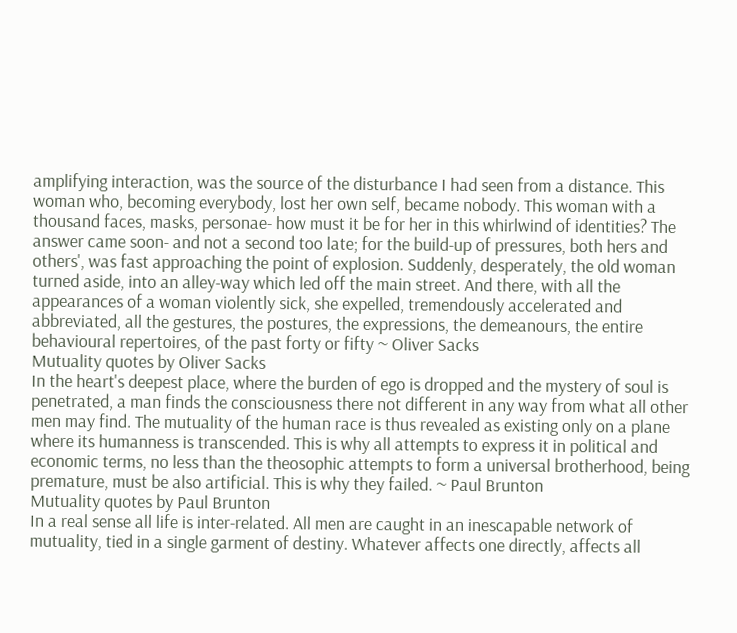amplifying interaction, was the source of the disturbance I had seen from a distance. This woman who, becoming everybody, lost her own self, became nobody. This woman with a thousand faces, masks, personae- how must it be for her in this whirlwind of identities? The answer came soon- and not a second too late; for the build-up of pressures, both hers and others', was fast approaching the point of explosion. Suddenly, desperately, the old woman turned aside, into an alley-way which led off the main street. And there, with all the appearances of a woman violently sick, she expelled, tremendously accelerated and abbreviated, all the gestures, the postures, the expressions, the demeanours, the entire behavioural repertoires, of the past forty or fifty ~ Oliver Sacks
Mutuality quotes by Oliver Sacks
In the heart's deepest place, where the burden of ego is dropped and the mystery of soul is penetrated, a man finds the consciousness there not different in any way from what all other men may find. The mutuality of the human race is thus revealed as existing only on a plane where its humanness is transcended. This is why all attempts to express it in political and economic terms, no less than the theosophic attempts to form a universal brotherhood, being premature, must be also artificial. This is why they failed. ~ Paul Brunton
Mutuality quotes by Paul Brunton
In a real sense all life is inter-related. All men are caught in an inescapable network of mutuality, tied in a single garment of destiny. Whatever affects one directly, affects all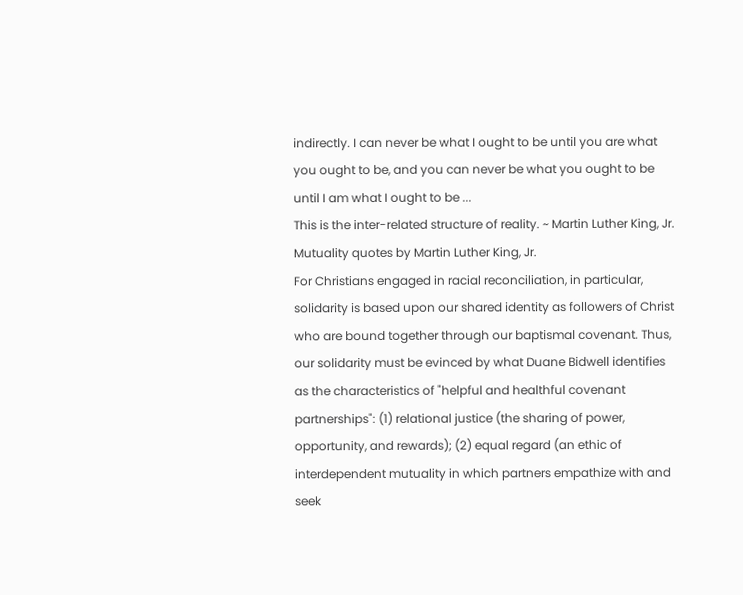indirectly. I can never be what I ought to be until you are what you ought to be, and you can never be what you ought to be until I am what I ought to be ...
This is the inter-related structure of reality. ~ Martin Luther King, Jr.
Mutuality quotes by Martin Luther King, Jr.
For Christians engaged in racial reconciliation, in particular, solidarity is based upon our shared identity as followers of Christ who are bound together through our baptismal covenant. Thus, our solidarity must be evinced by what Duane Bidwell identifies as the characteristics of "helpful and healthful covenant partnerships": (1) relational justice (the sharing of power, opportunity, and rewards); (2) equal regard (an ethic of interdependent mutuality in which partners empathize with and seek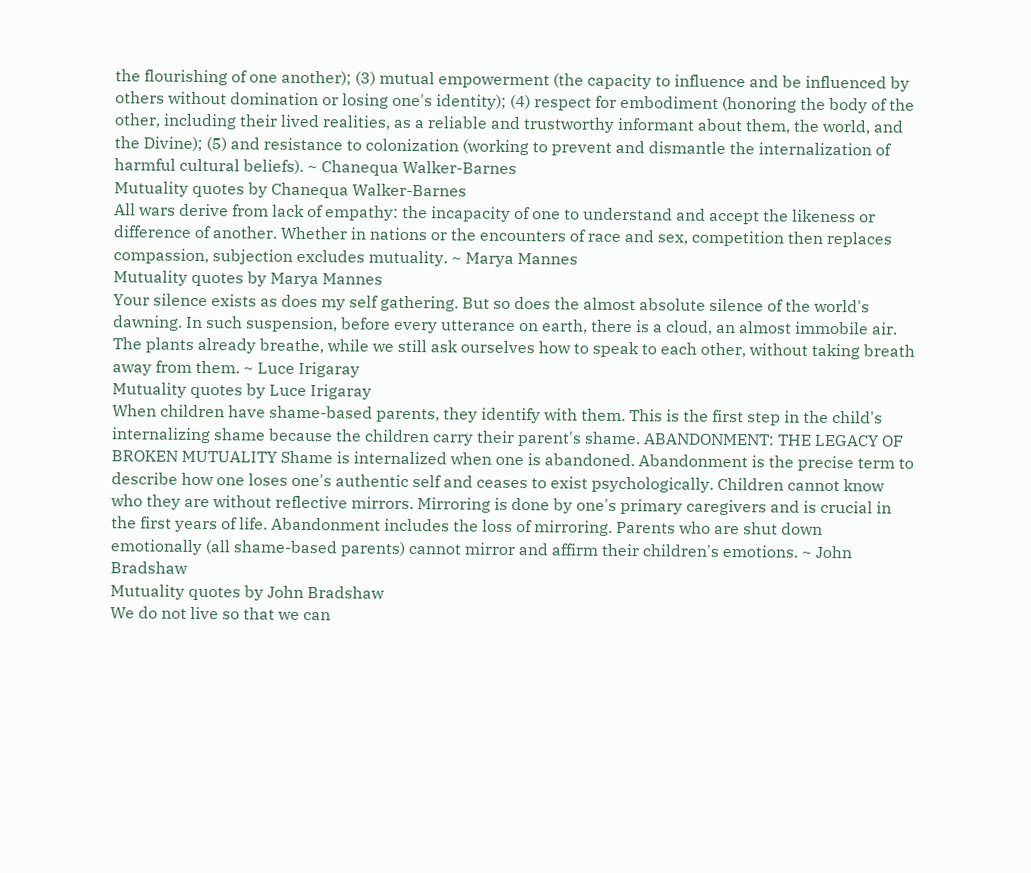the flourishing of one another); (3) mutual empowerment (the capacity to influence and be influenced by others without domination or losing one's identity); (4) respect for embodiment (honoring the body of the other, including their lived realities, as a reliable and trustworthy informant about them, the world, and the Divine); (5) and resistance to colonization (working to prevent and dismantle the internalization of harmful cultural beliefs). ~ Chanequa Walker-Barnes
Mutuality quotes by Chanequa Walker-Barnes
All wars derive from lack of empathy: the incapacity of one to understand and accept the likeness or difference of another. Whether in nations or the encounters of race and sex, competition then replaces compassion, subjection excludes mutuality. ~ Marya Mannes
Mutuality quotes by Marya Mannes
Your silence exists as does my self gathering. But so does the almost absolute silence of the world's dawning. In such suspension, before every utterance on earth, there is a cloud, an almost immobile air. The plants already breathe, while we still ask ourselves how to speak to each other, without taking breath away from them. ~ Luce Irigaray
Mutuality quotes by Luce Irigaray
When children have shame-based parents, they identify with them. This is the first step in the child's internalizing shame because the children carry their parent's shame. ABANDONMENT: THE LEGACY OF BROKEN MUTUALITY Shame is internalized when one is abandoned. Abandonment is the precise term to describe how one loses one's authentic self and ceases to exist psychologically. Children cannot know who they are without reflective mirrors. Mirroring is done by one's primary caregivers and is crucial in the first years of life. Abandonment includes the loss of mirroring. Parents who are shut down emotionally (all shame-based parents) cannot mirror and affirm their children's emotions. ~ John Bradshaw
Mutuality quotes by John Bradshaw
We do not live so that we can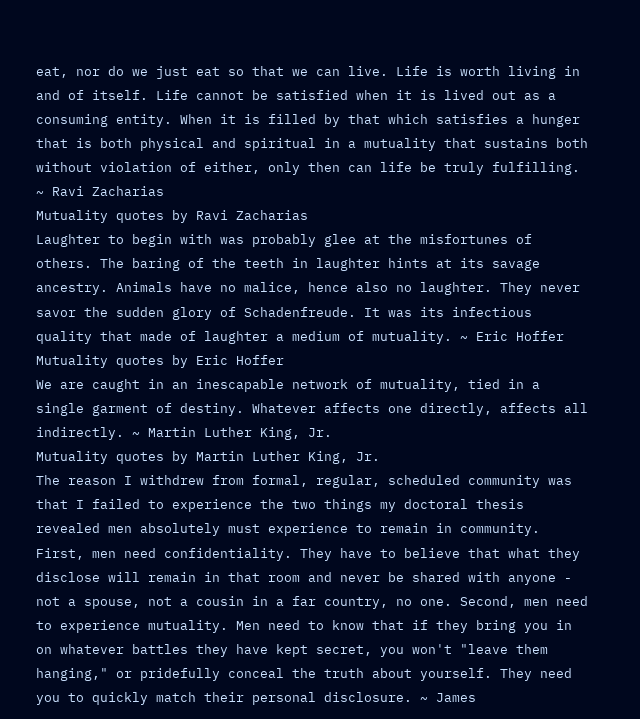eat, nor do we just eat so that we can live. Life is worth living in and of itself. Life cannot be satisfied when it is lived out as a consuming entity. When it is filled by that which satisfies a hunger that is both physical and spiritual in a mutuality that sustains both without violation of either, only then can life be truly fulfilling. ~ Ravi Zacharias
Mutuality quotes by Ravi Zacharias
Laughter to begin with was probably glee at the misfortunes of others. The baring of the teeth in laughter hints at its savage ancestry. Animals have no malice, hence also no laughter. They never savor the sudden glory of Schadenfreude. It was its infectious quality that made of laughter a medium of mutuality. ~ Eric Hoffer
Mutuality quotes by Eric Hoffer
We are caught in an inescapable network of mutuality, tied in a single garment of destiny. Whatever affects one directly, affects all indirectly. ~ Martin Luther King, Jr.
Mutuality quotes by Martin Luther King, Jr.
The reason I withdrew from formal, regular, scheduled community was that I failed to experience the two things my doctoral thesis revealed men absolutely must experience to remain in community. First, men need confidentiality. They have to believe that what they disclose will remain in that room and never be shared with anyone - not a spouse, not a cousin in a far country, no one. Second, men need to experience mutuality. Men need to know that if they bring you in on whatever battles they have kept secret, you won't "leave them hanging," or pridefully conceal the truth about yourself. They need you to quickly match their personal disclosure. ~ James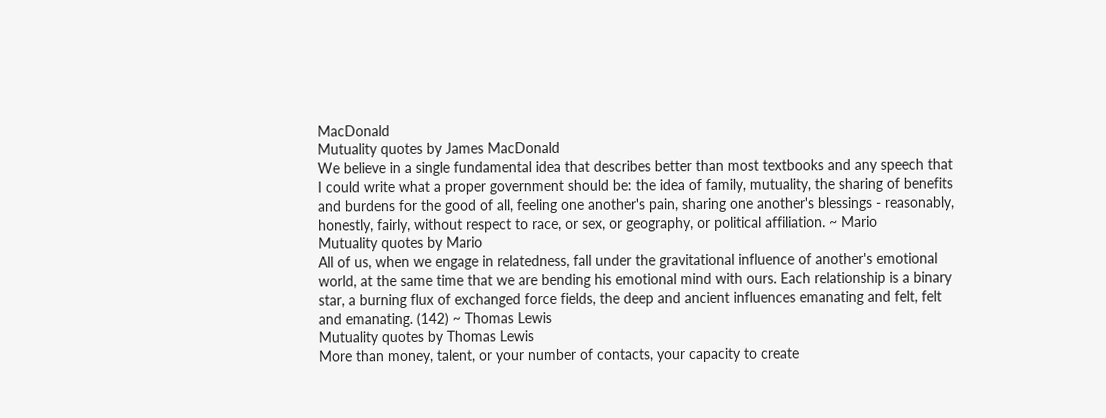MacDonald
Mutuality quotes by James MacDonald
We believe in a single fundamental idea that describes better than most textbooks and any speech that I could write what a proper government should be: the idea of family, mutuality, the sharing of benefits and burdens for the good of all, feeling one another's pain, sharing one another's blessings - reasonably, honestly, fairly, without respect to race, or sex, or geography, or political affiliation. ~ Mario
Mutuality quotes by Mario
All of us, when we engage in relatedness, fall under the gravitational influence of another's emotional world, at the same time that we are bending his emotional mind with ours. Each relationship is a binary star, a burning flux of exchanged force fields, the deep and ancient influences emanating and felt, felt and emanating. (142) ~ Thomas Lewis
Mutuality quotes by Thomas Lewis
More than money, talent, or your number of contacts, your capacity to create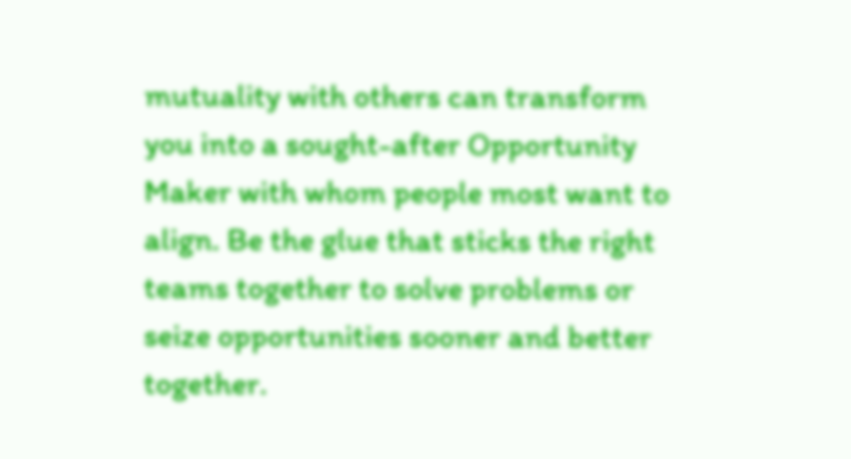mutuality with others can transform you into a sought-after Opportunity Maker with whom people most want to align. Be the glue that sticks the right teams together to solve problems or seize opportunities sooner and better together.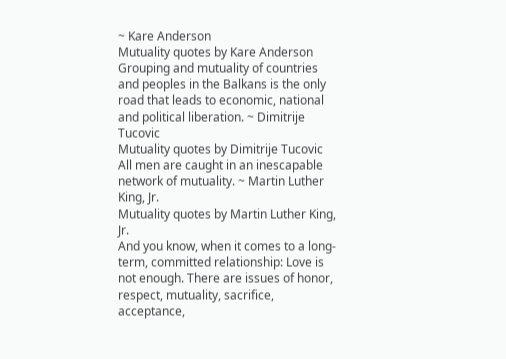~ Kare Anderson
Mutuality quotes by Kare Anderson
Grouping and mutuality of countries and peoples in the Balkans is the only road that leads to economic, national and political liberation. ~ Dimitrije Tucovic
Mutuality quotes by Dimitrije Tucovic
All men are caught in an inescapable network of mutuality. ~ Martin Luther King, Jr.
Mutuality quotes by Martin Luther King, Jr.
And you know, when it comes to a long-term, committed relationship: Love is not enough. There are issues of honor, respect, mutuality, sacrifice, acceptance,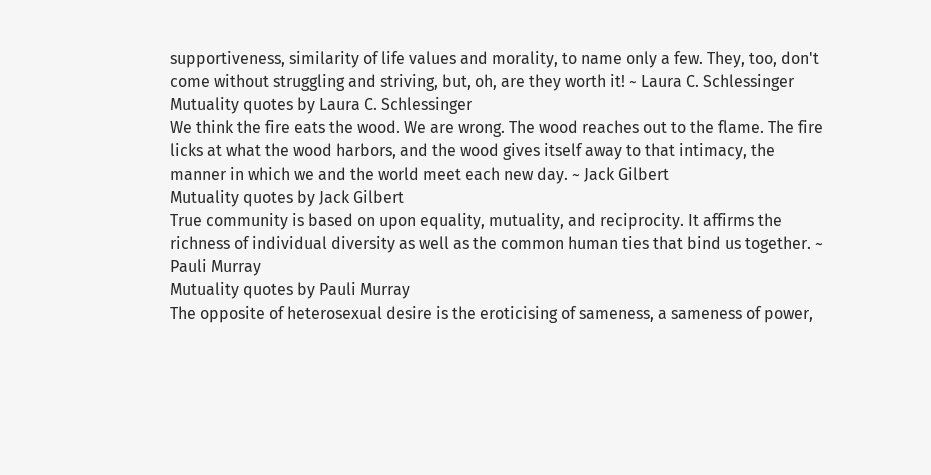supportiveness, similarity of life values and morality, to name only a few. They, too, don't come without struggling and striving, but, oh, are they worth it! ~ Laura C. Schlessinger
Mutuality quotes by Laura C. Schlessinger
We think the fire eats the wood. We are wrong. The wood reaches out to the flame. The fire licks at what the wood harbors, and the wood gives itself away to that intimacy, the manner in which we and the world meet each new day. ~ Jack Gilbert
Mutuality quotes by Jack Gilbert
True community is based on upon equality, mutuality, and reciprocity. It affirms the richness of individual diversity as well as the common human ties that bind us together. ~ Pauli Murray
Mutuality quotes by Pauli Murray
The opposite of heterosexual desire is the eroticising of sameness, a sameness of power,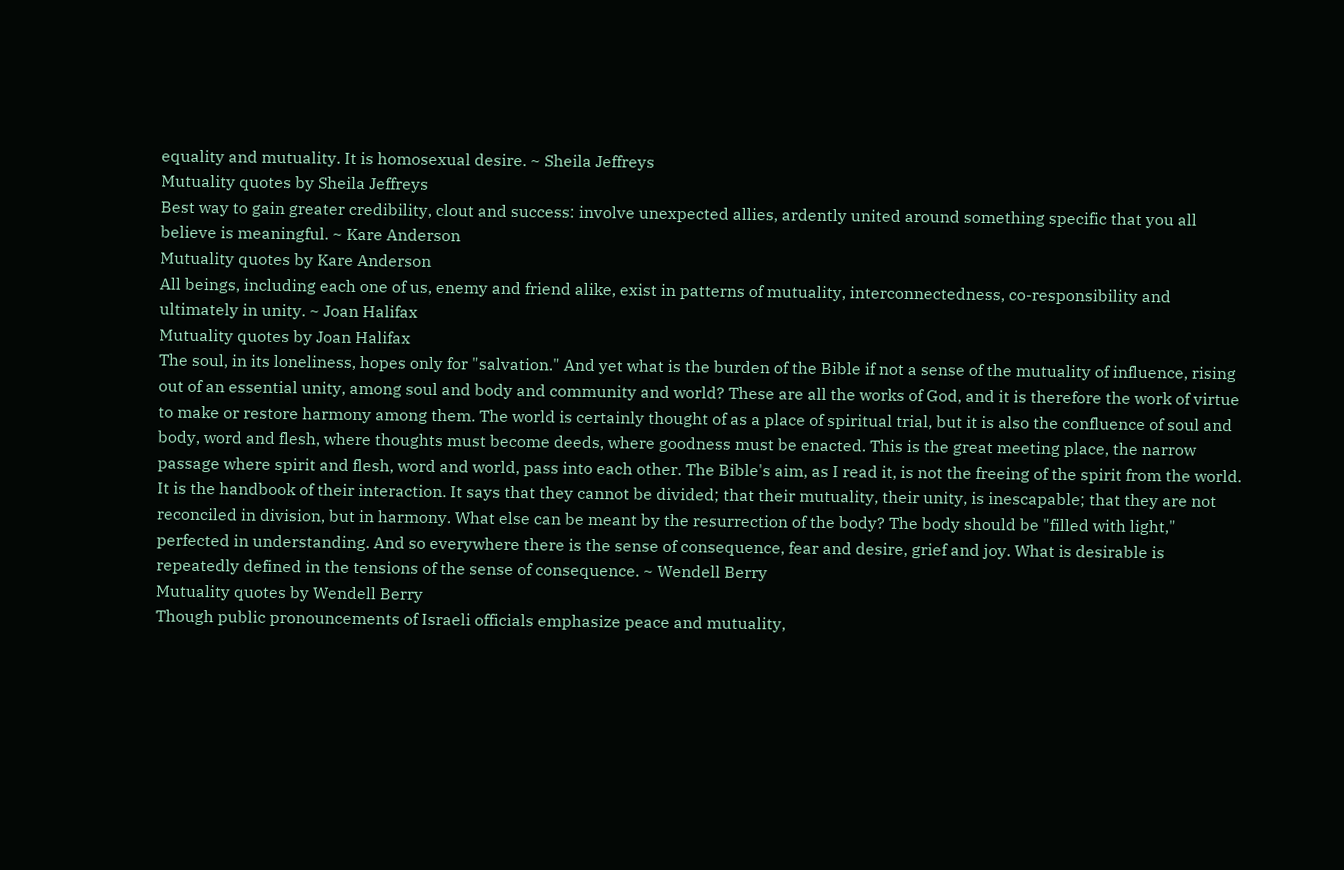equality and mutuality. It is homosexual desire. ~ Sheila Jeffreys
Mutuality quotes by Sheila Jeffreys
Best way to gain greater credibility, clout and success: involve unexpected allies, ardently united around something specific that you all believe is meaningful. ~ Kare Anderson
Mutuality quotes by Kare Anderson
All beings, including each one of us, enemy and friend alike, exist in patterns of mutuality, interconnectedness, co-responsibility and ultimately in unity. ~ Joan Halifax
Mutuality quotes by Joan Halifax
The soul, in its loneliness, hopes only for "salvation." And yet what is the burden of the Bible if not a sense of the mutuality of influence, rising out of an essential unity, among soul and body and community and world? These are all the works of God, and it is therefore the work of virtue to make or restore harmony among them. The world is certainly thought of as a place of spiritual trial, but it is also the confluence of soul and body, word and flesh, where thoughts must become deeds, where goodness must be enacted. This is the great meeting place, the narrow passage where spirit and flesh, word and world, pass into each other. The Bible's aim, as I read it, is not the freeing of the spirit from the world. It is the handbook of their interaction. It says that they cannot be divided; that their mutuality, their unity, is inescapable; that they are not reconciled in division, but in harmony. What else can be meant by the resurrection of the body? The body should be "filled with light," perfected in understanding. And so everywhere there is the sense of consequence, fear and desire, grief and joy. What is desirable is repeatedly defined in the tensions of the sense of consequence. ~ Wendell Berry
Mutuality quotes by Wendell Berry
Though public pronouncements of Israeli officials emphasize peace and mutuality,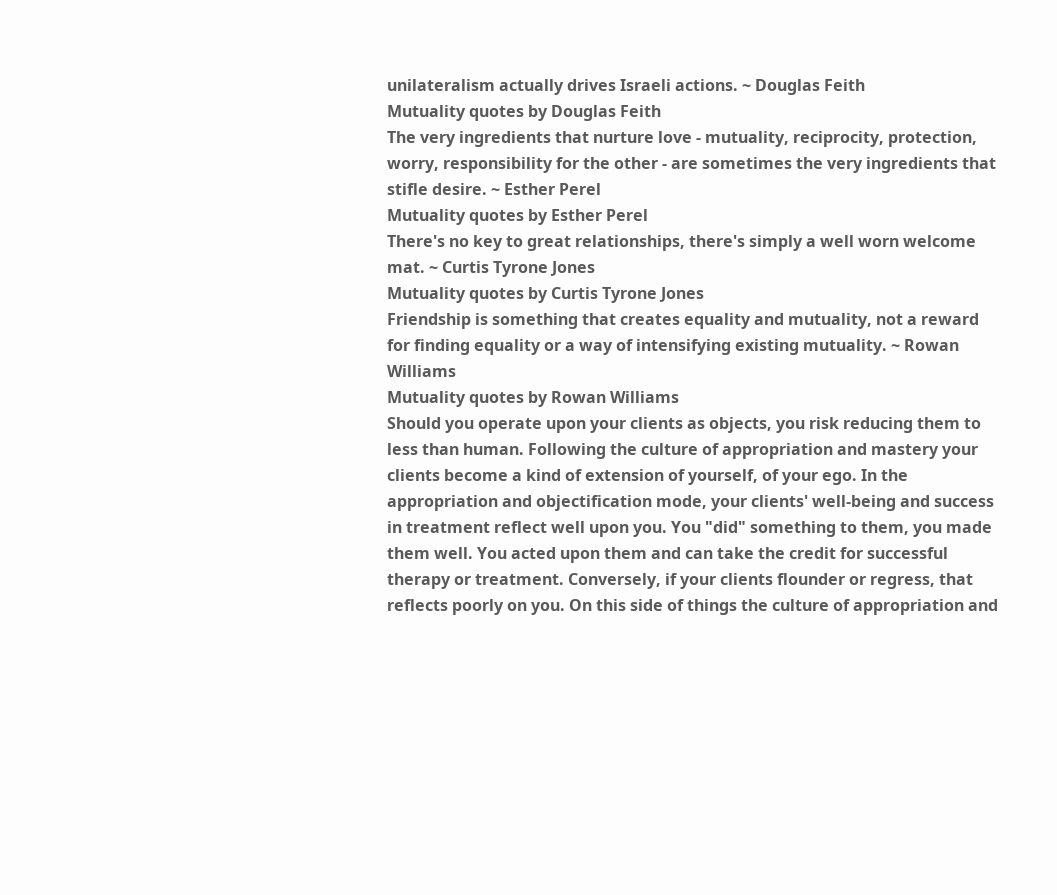unilateralism actually drives Israeli actions. ~ Douglas Feith
Mutuality quotes by Douglas Feith
The very ingredients that nurture love - mutuality, reciprocity, protection, worry, responsibility for the other - are sometimes the very ingredients that stifle desire. ~ Esther Perel
Mutuality quotes by Esther Perel
There's no key to great relationships, there's simply a well worn welcome mat. ~ Curtis Tyrone Jones
Mutuality quotes by Curtis Tyrone Jones
Friendship is something that creates equality and mutuality, not a reward for finding equality or a way of intensifying existing mutuality. ~ Rowan Williams
Mutuality quotes by Rowan Williams
Should you operate upon your clients as objects, you risk reducing them to less than human. Following the culture of appropriation and mastery your clients become a kind of extension of yourself, of your ego. In the appropriation and objectification mode, your clients' well-being and success in treatment reflect well upon you. You "did" something to them, you made them well. You acted upon them and can take the credit for successful therapy or treatment. Conversely, if your clients flounder or regress, that reflects poorly on you. On this side of things the culture of appropriation and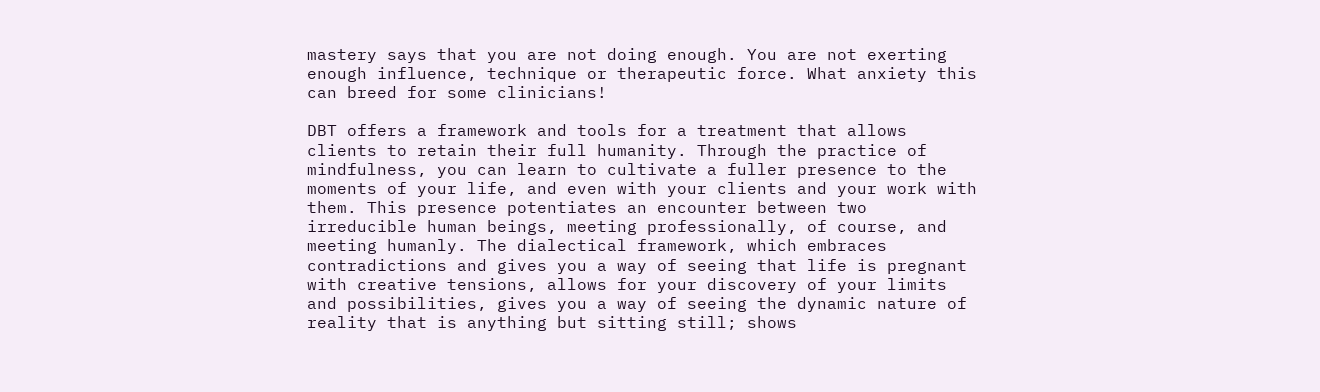mastery says that you are not doing enough. You are not exerting enough influence, technique or therapeutic force. What anxiety this can breed for some clinicians!

DBT offers a framework and tools for a treatment that allows clients to retain their full humanity. Through the practice of mindfulness, you can learn to cultivate a fuller presence to the moments of your life, and even with your clients and your work with them. This presence potentiates an encounter between two irreducible human beings, meeting professionally, of course, and meeting humanly. The dialectical framework, which embraces contradictions and gives you a way of seeing that life is pregnant with creative tensions, allows for your discovery of your limits and possibilities, gives you a way of seeing the dynamic nature of reality that is anything but sitting still; shows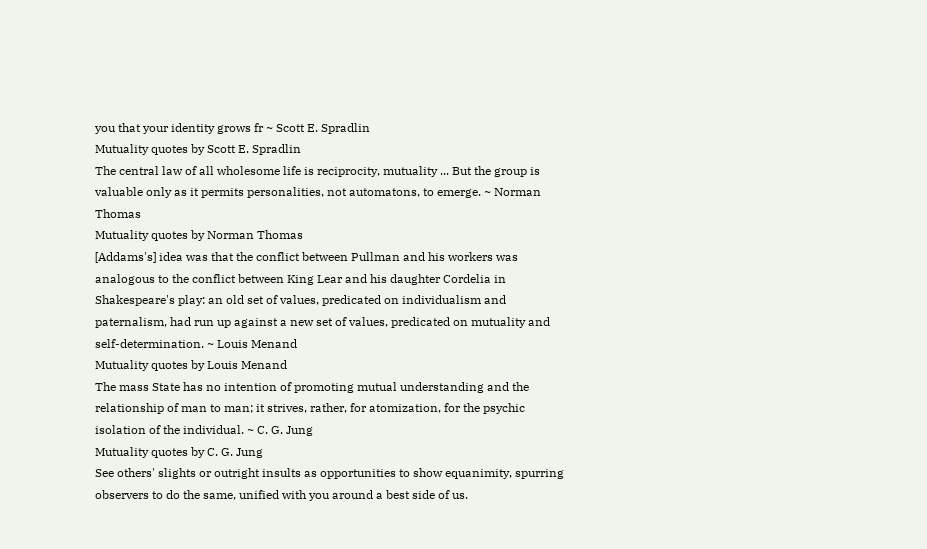you that your identity grows fr ~ Scott E. Spradlin
Mutuality quotes by Scott E. Spradlin
The central law of all wholesome life is reciprocity, mutuality ... But the group is valuable only as it permits personalities, not automatons, to emerge. ~ Norman Thomas
Mutuality quotes by Norman Thomas
[Addams's] idea was that the conflict between Pullman and his workers was analogous to the conflict between King Lear and his daughter Cordelia in Shakespeare's play: an old set of values, predicated on individualism and paternalism, had run up against a new set of values, predicated on mutuality and self-determination. ~ Louis Menand
Mutuality quotes by Louis Menand
The mass State has no intention of promoting mutual understanding and the relationship of man to man; it strives, rather, for atomization, for the psychic isolation of the individual. ~ C. G. Jung
Mutuality quotes by C. G. Jung
See others' slights or outright insults as opportunities to show equanimity, spurring observers to do the same, unified with you around a best side of us.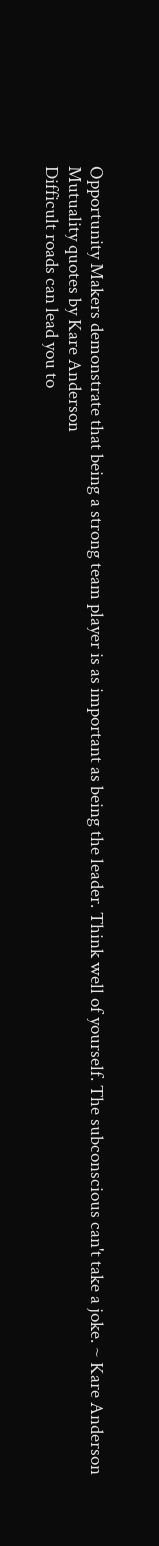Opportunity Makers demonstrate that being a strong team player is as important as being the leader. Think well of yourself. The subconscious can't take a joke. ~ Kare Anderson
Mutuality quotes by Kare Anderson
Difficult roads can lead you to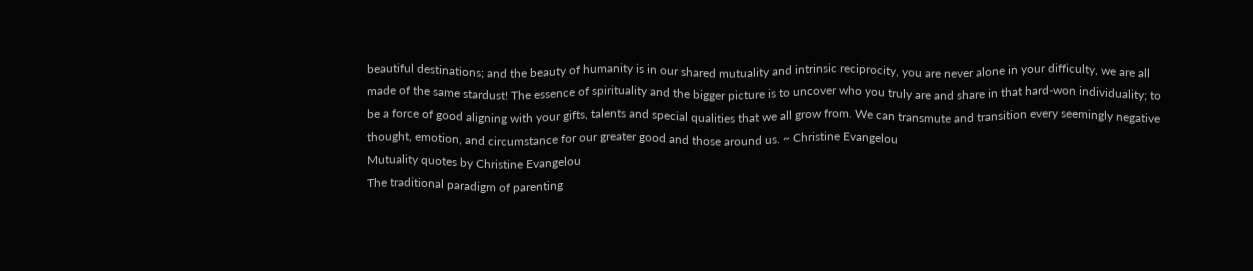beautiful destinations; and the beauty of humanity is in our shared mutuality and intrinsic reciprocity, you are never alone in your difficulty, we are all made of the same stardust! The essence of spirituality and the bigger picture is to uncover who you truly are and share in that hard-won individuality; to be a force of good aligning with your gifts, talents and special qualities that we all grow from. We can transmute and transition every seemingly negative thought, emotion, and circumstance for our greater good and those around us. ~ Christine Evangelou
Mutuality quotes by Christine Evangelou
The traditional paradigm of parenting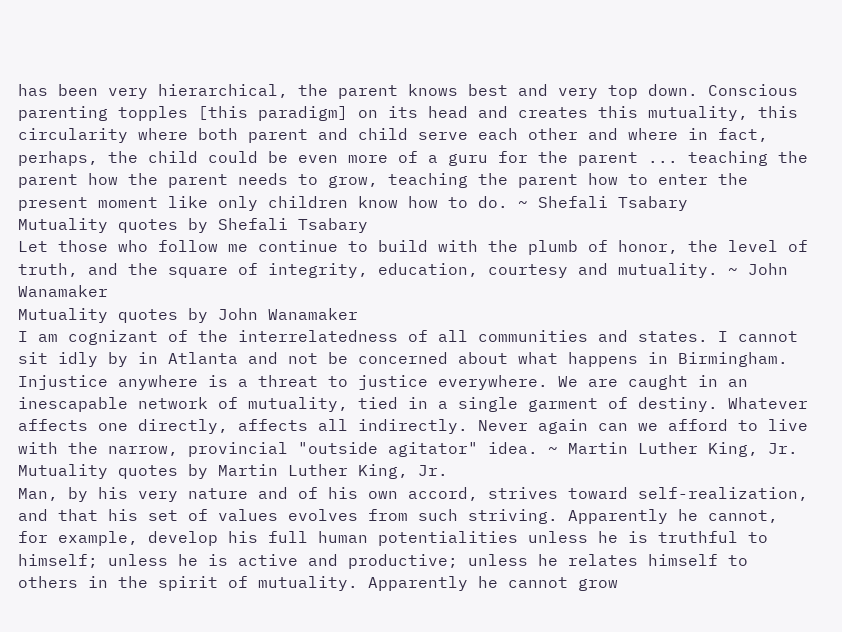has been very hierarchical, the parent knows best and very top down. Conscious parenting topples [this paradigm] on its head and creates this mutuality, this circularity where both parent and child serve each other and where in fact, perhaps, the child could be even more of a guru for the parent ... teaching the parent how the parent needs to grow, teaching the parent how to enter the present moment like only children know how to do. ~ Shefali Tsabary
Mutuality quotes by Shefali Tsabary
Let those who follow me continue to build with the plumb of honor, the level of truth, and the square of integrity, education, courtesy and mutuality. ~ John Wanamaker
Mutuality quotes by John Wanamaker
I am cognizant of the interrelatedness of all communities and states. I cannot sit idly by in Atlanta and not be concerned about what happens in Birmingham. Injustice anywhere is a threat to justice everywhere. We are caught in an inescapable network of mutuality, tied in a single garment of destiny. Whatever affects one directly, affects all indirectly. Never again can we afford to live with the narrow, provincial "outside agitator" idea. ~ Martin Luther King, Jr.
Mutuality quotes by Martin Luther King, Jr.
Man, by his very nature and of his own accord, strives toward self-realization, and that his set of values evolves from such striving. Apparently he cannot, for example, develop his full human potentialities unless he is truthful to himself; unless he is active and productive; unless he relates himself to others in the spirit of mutuality. Apparently he cannot grow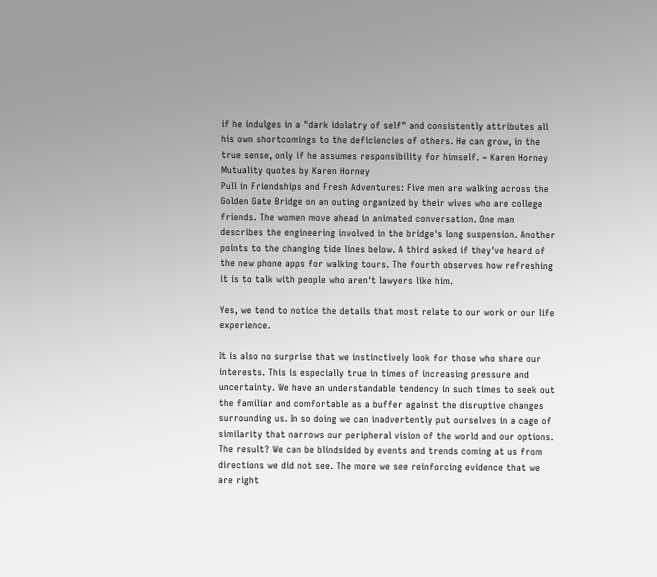if he indulges in a "dark idolatry of self" and consistently attributes all his own shortcomings to the deficiencies of others. He can grow, in the true sense, only if he assumes responsibility for himself. ~ Karen Horney
Mutuality quotes by Karen Horney
Pull in Friendships and Fresh Adventures: Five men are walking across the Golden Gate Bridge on an outing organized by their wives who are college friends. The women move ahead in animated conversation. One man describes the engineering involved in the bridge's long suspension. Another points to the changing tide lines below. A third asked if they've heard of the new phone apps for walking tours. The fourth observes how refreshing it is to talk with people who aren't lawyers like him.

Yes, we tend to notice the details that most relate to our work or our life experience.

It is also no surprise that we instinctively look for those who share our interests. This is especially true in times of increasing pressure and uncertainty. We have an understandable tendency in such times to seek out the familiar and comfortable as a buffer against the disruptive changes surrounding us. In so doing we can inadvertently put ourselves in a cage of similarity that narrows our peripheral vision of the world and our options. The result? We can be blindsided by events and trends coming at us from directions we did not see. The more we see reinforcing evidence that we are right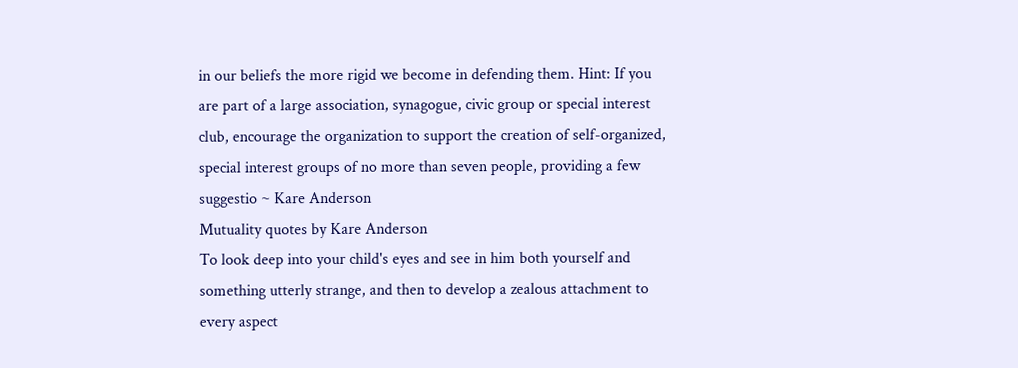in our beliefs the more rigid we become in defending them. Hint: If you are part of a large association, synagogue, civic group or special interest club, encourage the organization to support the creation of self-organized, special interest groups of no more than seven people, providing a few suggestio ~ Kare Anderson
Mutuality quotes by Kare Anderson
To look deep into your child's eyes and see in him both yourself and something utterly strange, and then to develop a zealous attachment to every aspect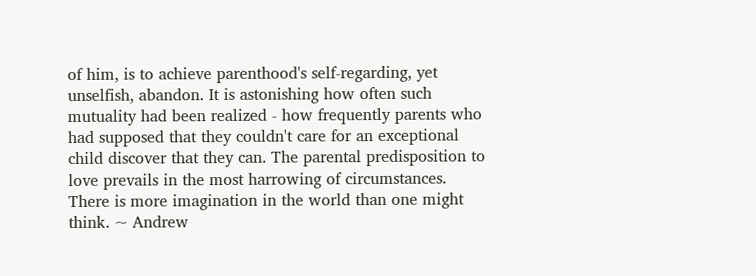of him, is to achieve parenthood's self-regarding, yet unselfish, abandon. It is astonishing how often such mutuality had been realized - how frequently parents who had supposed that they couldn't care for an exceptional child discover that they can. The parental predisposition to love prevails in the most harrowing of circumstances. There is more imagination in the world than one might think. ~ Andrew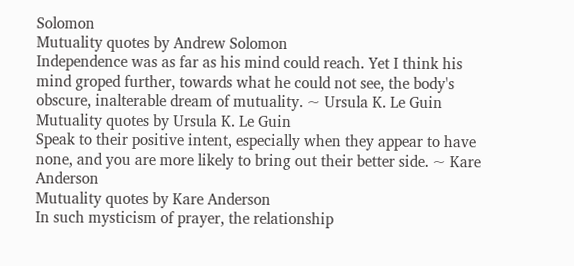Solomon
Mutuality quotes by Andrew Solomon
Independence was as far as his mind could reach. Yet I think his mind groped further, towards what he could not see, the body's obscure, inalterable dream of mutuality. ~ Ursula K. Le Guin
Mutuality quotes by Ursula K. Le Guin
Speak to their positive intent, especially when they appear to have none, and you are more likely to bring out their better side. ~ Kare Anderson
Mutuality quotes by Kare Anderson
In such mysticism of prayer, the relationship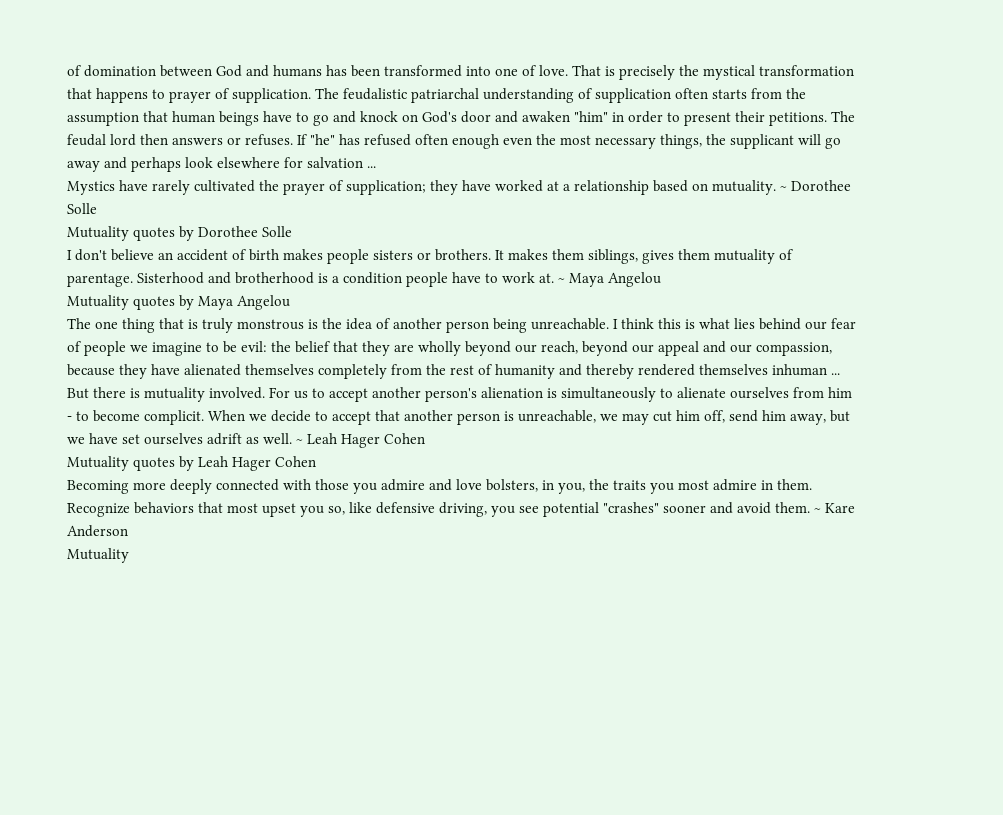of domination between God and humans has been transformed into one of love. That is precisely the mystical transformation that happens to prayer of supplication. The feudalistic patriarchal understanding of supplication often starts from the assumption that human beings have to go and knock on God's door and awaken "him" in order to present their petitions. The feudal lord then answers or refuses. If "he" has refused often enough even the most necessary things, the supplicant will go away and perhaps look elsewhere for salvation ...
Mystics have rarely cultivated the prayer of supplication; they have worked at a relationship based on mutuality. ~ Dorothee Solle
Mutuality quotes by Dorothee Solle
I don't believe an accident of birth makes people sisters or brothers. It makes them siblings, gives them mutuality of parentage. Sisterhood and brotherhood is a condition people have to work at. ~ Maya Angelou
Mutuality quotes by Maya Angelou
The one thing that is truly monstrous is the idea of another person being unreachable. I think this is what lies behind our fear of people we imagine to be evil: the belief that they are wholly beyond our reach, beyond our appeal and our compassion, because they have alienated themselves completely from the rest of humanity and thereby rendered themselves inhuman ... But there is mutuality involved. For us to accept another person's alienation is simultaneously to alienate ourselves from him - to become complicit. When we decide to accept that another person is unreachable, we may cut him off, send him away, but we have set ourselves adrift as well. ~ Leah Hager Cohen
Mutuality quotes by Leah Hager Cohen
Becoming more deeply connected with those you admire and love bolsters, in you, the traits you most admire in them. Recognize behaviors that most upset you so, like defensive driving, you see potential "crashes" sooner and avoid them. ~ Kare Anderson
Mutuality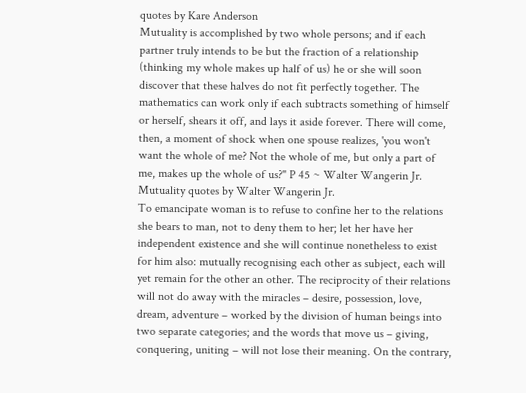quotes by Kare Anderson
Mutuality is accomplished by two whole persons; and if each partner truly intends to be but the fraction of a relationship (thinking my whole makes up half of us) he or she will soon discover that these halves do not fit perfectly together. The mathematics can work only if each subtracts something of himself or herself, shears it off, and lays it aside forever. There will come, then, a moment of shock when one spouse realizes, 'you won't want the whole of me? Not the whole of me, but only a part of me, makes up the whole of us?" P 45 ~ Walter Wangerin Jr.
Mutuality quotes by Walter Wangerin Jr.
To emancipate woman is to refuse to confine her to the relations she bears to man, not to deny them to her; let her have her independent existence and she will continue nonetheless to exist for him also: mutually recognising each other as subject, each will yet remain for the other an other. The reciprocity of their relations will not do away with the miracles – desire, possession, love, dream, adventure – worked by the division of human beings into two separate categories; and the words that move us – giving, conquering, uniting – will not lose their meaning. On the contrary,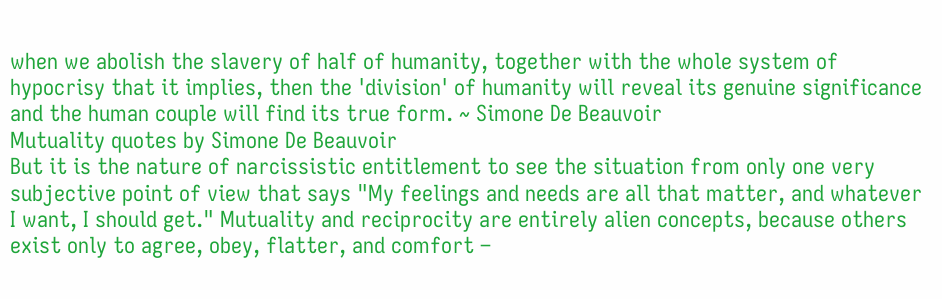when we abolish the slavery of half of humanity, together with the whole system of hypocrisy that it implies, then the 'division' of humanity will reveal its genuine significance and the human couple will find its true form. ~ Simone De Beauvoir
Mutuality quotes by Simone De Beauvoir
But it is the nature of narcissistic entitlement to see the situation from only one very subjective point of view that says "My feelings and needs are all that matter, and whatever I want, I should get." Mutuality and reciprocity are entirely alien concepts, because others exist only to agree, obey, flatter, and comfort –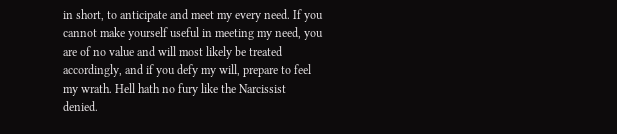in short, to anticipate and meet my every need. If you cannot make yourself useful in meeting my need, you are of no value and will most likely be treated accordingly, and if you defy my will, prepare to feel my wrath. Hell hath no fury like the Narcissist denied.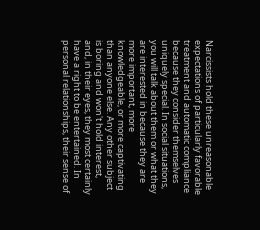Narcissists hold these unreasonable expectations of particularly favorable treatment and automatic compliance because they consider themselves uniquely special. In social situations, you will talk about them or what they are interested in because they are more important, more knowledgeable, or more captivating than anyone else. Any other subject is boring and won't hold interest, and, in their eyes, they most certainly have a right to be entertained. In personal relationships, their sense of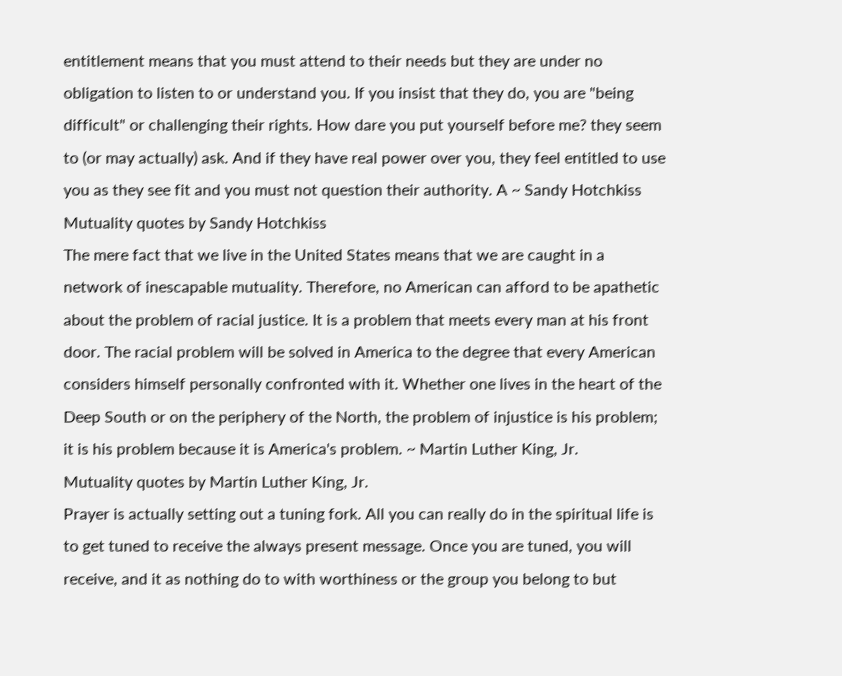entitlement means that you must attend to their needs but they are under no obligation to listen to or understand you. If you insist that they do, you are "being difficult" or challenging their rights. How dare you put yourself before me? they seem to (or may actually) ask. And if they have real power over you, they feel entitled to use you as they see fit and you must not question their authority. A ~ Sandy Hotchkiss
Mutuality quotes by Sandy Hotchkiss
The mere fact that we live in the United States means that we are caught in a network of inescapable mutuality. Therefore, no American can afford to be apathetic about the problem of racial justice. It is a problem that meets every man at his front door. The racial problem will be solved in America to the degree that every American considers himself personally confronted with it. Whether one lives in the heart of the Deep South or on the periphery of the North, the problem of injustice is his problem; it is his problem because it is America's problem. ~ Martin Luther King, Jr.
Mutuality quotes by Martin Luther King, Jr.
Prayer is actually setting out a tuning fork. All you can really do in the spiritual life is to get tuned to receive the always present message. Once you are tuned, you will receive, and it as nothing do to with worthiness or the group you belong to but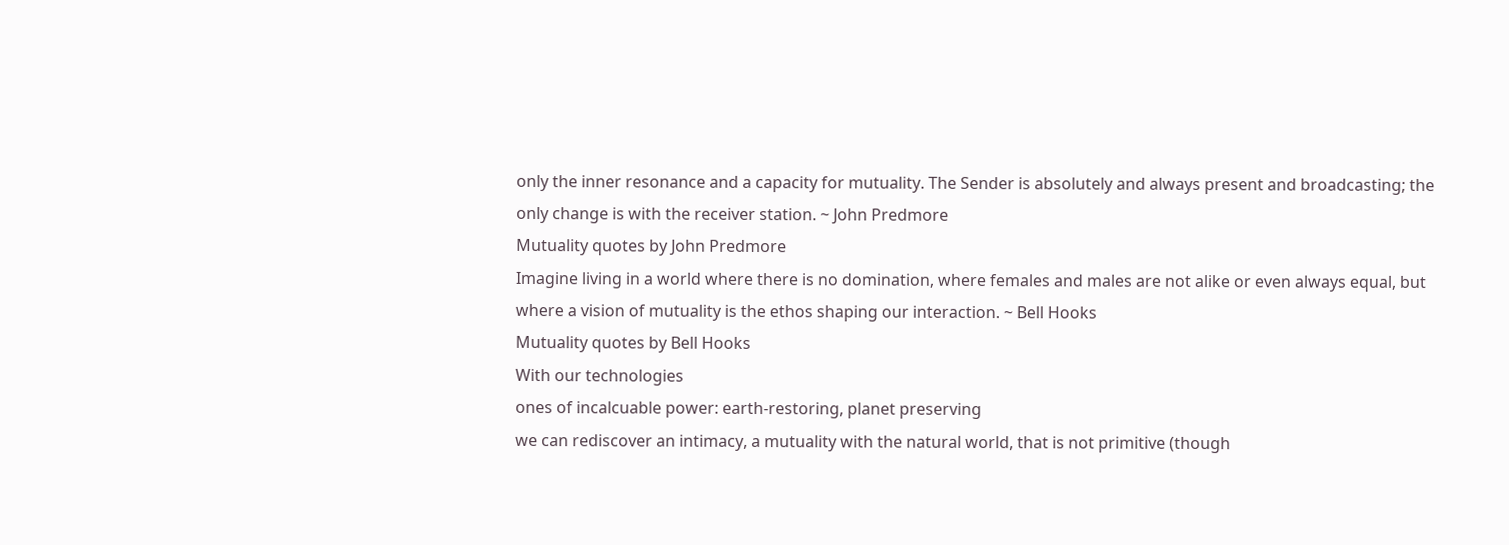only the inner resonance and a capacity for mutuality. The Sender is absolutely and always present and broadcasting; the only change is with the receiver station. ~ John Predmore
Mutuality quotes by John Predmore
Imagine living in a world where there is no domination, where females and males are not alike or even always equal, but where a vision of mutuality is the ethos shaping our interaction. ~ Bell Hooks
Mutuality quotes by Bell Hooks
With our technologies
ones of incalcuable power: earth-restoring, planet preserving
we can rediscover an intimacy, a mutuality with the natural world, that is not primitive (though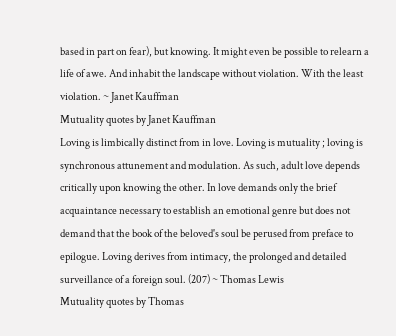based in part on fear), but knowing. It might even be possible to relearn a life of awe. And inhabit the landscape without violation. With the least violation. ~ Janet Kauffman
Mutuality quotes by Janet Kauffman
Loving is limbically distinct from in love. Loving is mutuality ; loving is synchronous attunement and modulation. As such, adult love depends critically upon knowing the other. In love demands only the brief acquaintance necessary to establish an emotional genre but does not demand that the book of the beloved's soul be perused from preface to epilogue. Loving derives from intimacy, the prolonged and detailed surveillance of a foreign soul. (207) ~ Thomas Lewis
Mutuality quotes by Thomas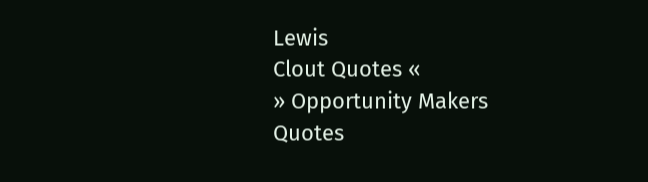Lewis
Clout Quotes «
» Opportunity Makers Quotes